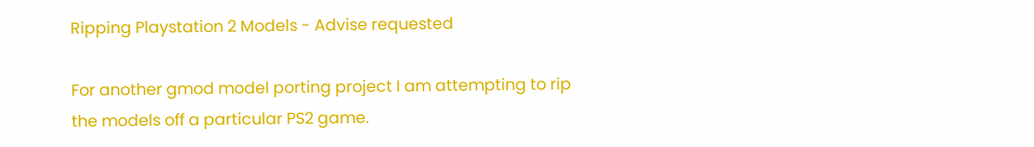Ripping Playstation 2 Models - Advise requested

For another gmod model porting project I am attempting to rip the models off a particular PS2 game.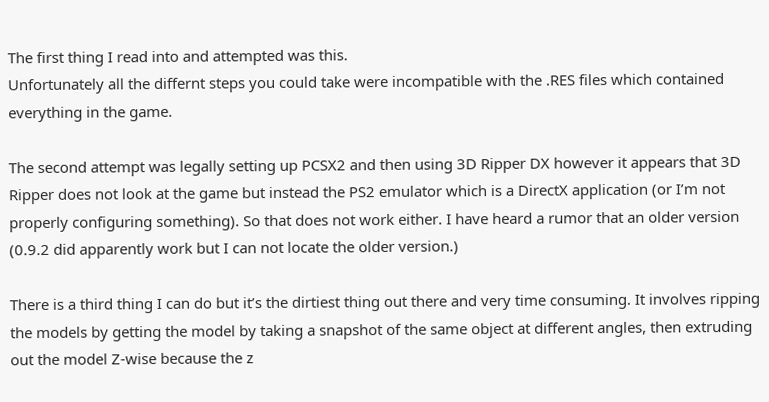The first thing I read into and attempted was this.
Unfortunately all the differnt steps you could take were incompatible with the .RES files which contained everything in the game.

The second attempt was legally setting up PCSX2 and then using 3D Ripper DX however it appears that 3D Ripper does not look at the game but instead the PS2 emulator which is a DirectX application (or I’m not properly configuring something). So that does not work either. I have heard a rumor that an older version (0.9.2 did apparently work but I can not locate the older version.)

There is a third thing I can do but it’s the dirtiest thing out there and very time consuming. It involves ripping the models by getting the model by taking a snapshot of the same object at different angles, then extruding out the model Z-wise because the z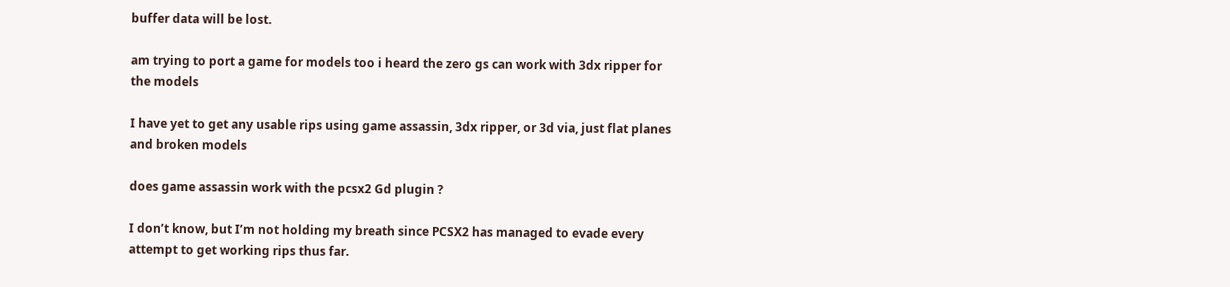buffer data will be lost.

am trying to port a game for models too i heard the zero gs can work with 3dx ripper for the models

I have yet to get any usable rips using game assassin, 3dx ripper, or 3d via, just flat planes and broken models

does game assassin work with the pcsx2 Gd plugin ?

I don’t know, but I’m not holding my breath since PCSX2 has managed to evade every attempt to get working rips thus far.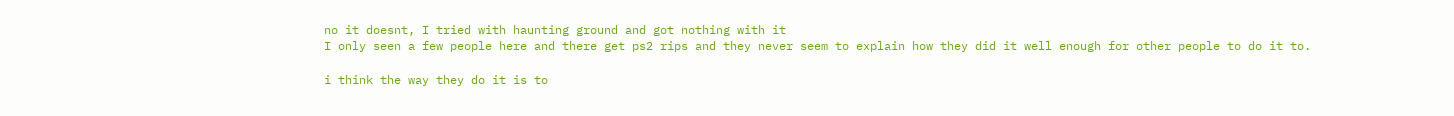no it doesnt, I tried with haunting ground and got nothing with it
I only seen a few people here and there get ps2 rips and they never seem to explain how they did it well enough for other people to do it to.

i think the way they do it is to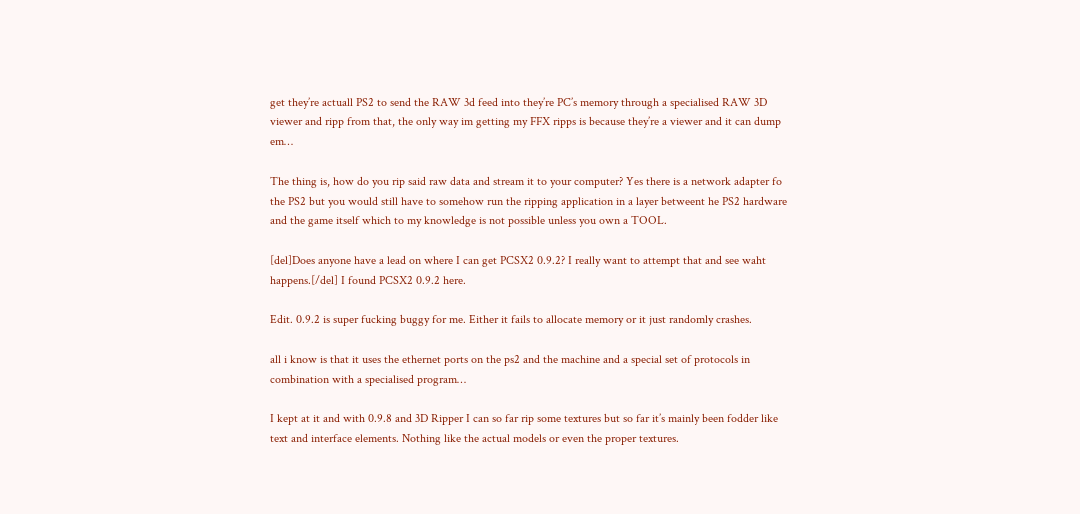get they’re actuall PS2 to send the RAW 3d feed into they’re PC’s memory through a specialised RAW 3D viewer and ripp from that, the only way im getting my FFX ripps is because they’re a viewer and it can dump em…

The thing is, how do you rip said raw data and stream it to your computer? Yes there is a network adapter fo the PS2 but you would still have to somehow run the ripping application in a layer betweent he PS2 hardware and the game itself which to my knowledge is not possible unless you own a TOOL.

[del]Does anyone have a lead on where I can get PCSX2 0.9.2? I really want to attempt that and see waht happens.[/del] I found PCSX2 0.9.2 here.

Edit. 0.9.2 is super fucking buggy for me. Either it fails to allocate memory or it just randomly crashes.

all i know is that it uses the ethernet ports on the ps2 and the machine and a special set of protocols in combination with a specialised program…

I kept at it and with 0.9.8 and 3D Ripper I can so far rip some textures but so far it’s mainly been fodder like text and interface elements. Nothing like the actual models or even the proper textures.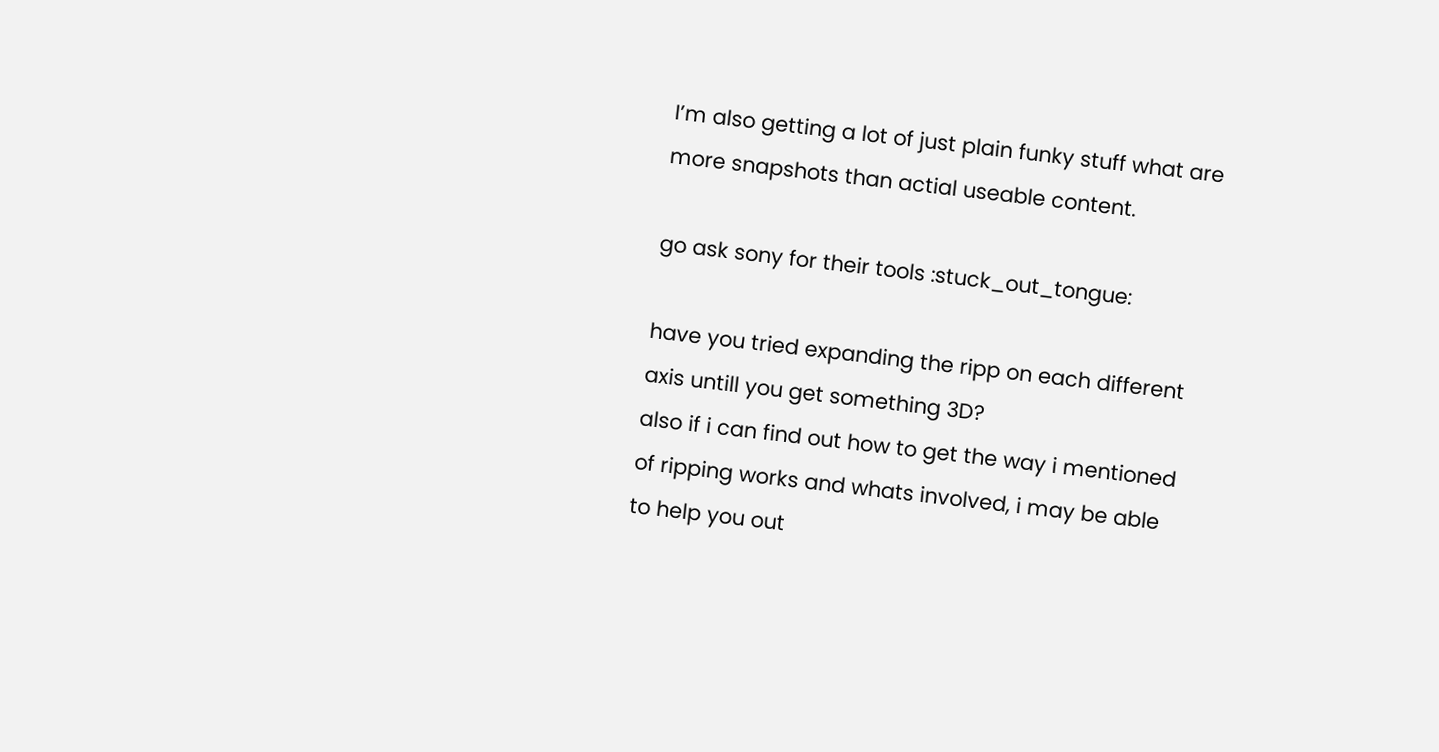I’m also getting a lot of just plain funky stuff what are more snapshots than actial useable content.

go ask sony for their tools :stuck_out_tongue:

have you tried expanding the ripp on each different axis untill you get something 3D?
also if i can find out how to get the way i mentioned of ripping works and whats involved, i may be able to help you out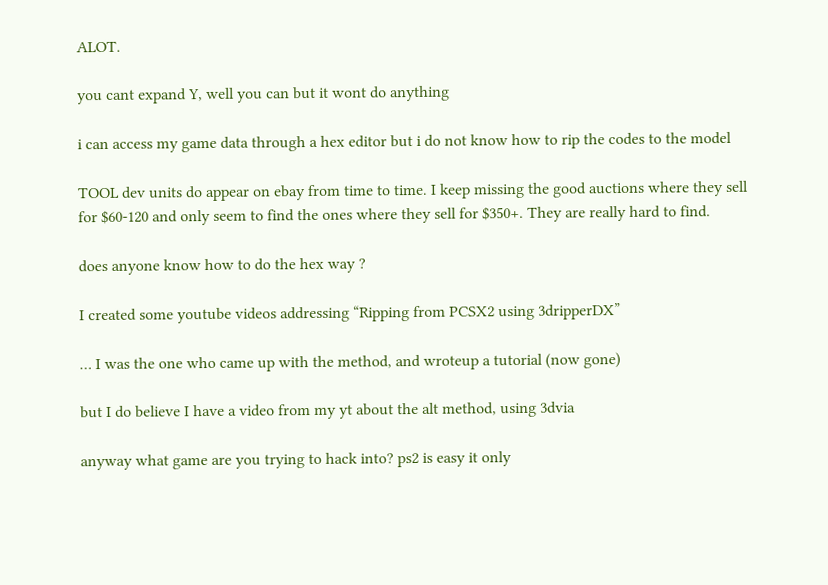ALOT.

you cant expand Y, well you can but it wont do anything

i can access my game data through a hex editor but i do not know how to rip the codes to the model

TOOL dev units do appear on ebay from time to time. I keep missing the good auctions where they sell for $60-120 and only seem to find the ones where they sell for $350+. They are really hard to find.

does anyone know how to do the hex way ?

I created some youtube videos addressing “Ripping from PCSX2 using 3dripperDX”

… I was the one who came up with the method, and wroteup a tutorial (now gone)

but I do believe I have a video from my yt about the alt method, using 3dvia

anyway what game are you trying to hack into? ps2 is easy it only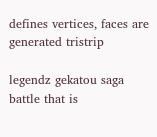defines vertices, faces are generated tristrip

legendz gekatou saga battle that is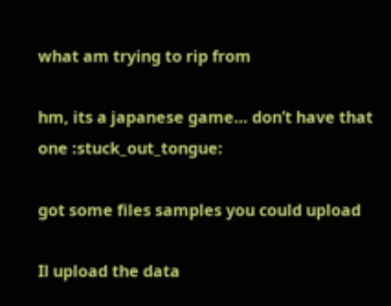what am trying to rip from

hm, its a japanese game… don’t have that one :stuck_out_tongue:

got some files samples you could upload

Il upload the data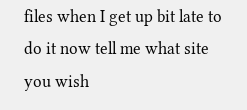files when I get up bit late to do it now tell me what site you wish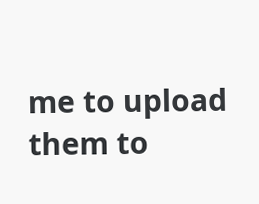me to upload them to